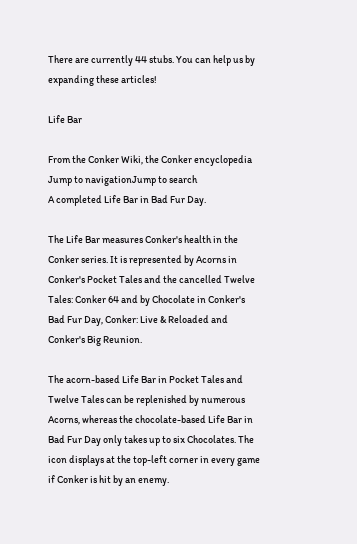There are currently 44 stubs. You can help us by expanding these articles!

Life Bar

From the Conker Wiki, the Conker encyclopedia
Jump to navigationJump to search
A completed Life Bar in Bad Fur Day.

The Life Bar measures Conker's health in the Conker series. It is represented by Acorns in Conker's Pocket Tales and the cancelled Twelve Tales: Conker 64 and by Chocolate in Conker's Bad Fur Day, Conker: Live & Reloaded and Conker's Big Reunion.

The acorn-based Life Bar in Pocket Tales and Twelve Tales can be replenished by numerous Acorns, whereas the chocolate-based Life Bar in Bad Fur Day only takes up to six Chocolates. The icon displays at the top-left corner in every game if Conker is hit by an enemy.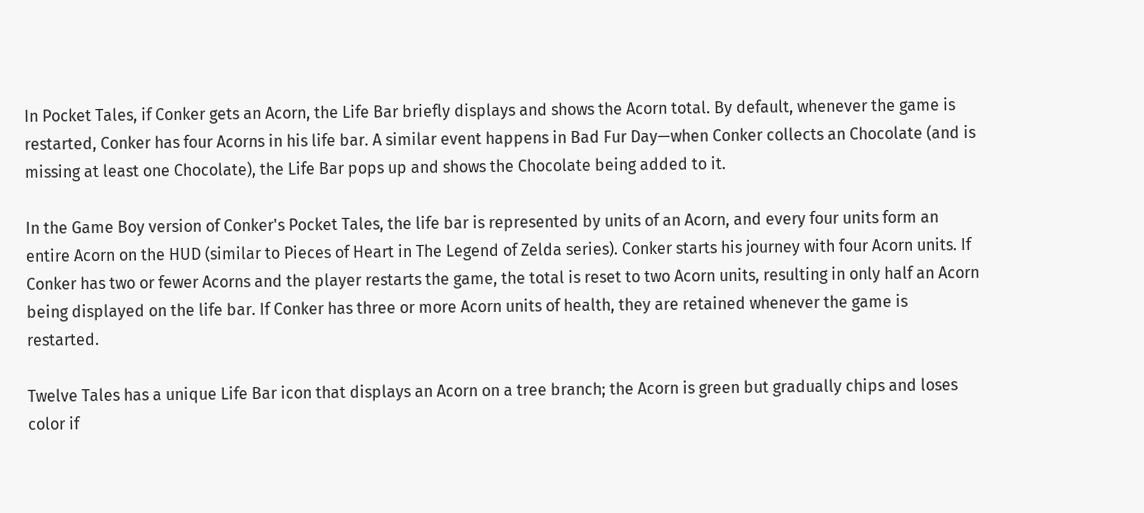In Pocket Tales, if Conker gets an Acorn, the Life Bar briefly displays and shows the Acorn total. By default, whenever the game is restarted, Conker has four Acorns in his life bar. A similar event happens in Bad Fur Day—when Conker collects an Chocolate (and is missing at least one Chocolate), the Life Bar pops up and shows the Chocolate being added to it.

In the Game Boy version of Conker's Pocket Tales, the life bar is represented by units of an Acorn, and every four units form an entire Acorn on the HUD (similar to Pieces of Heart in The Legend of Zelda series). Conker starts his journey with four Acorn units. If Conker has two or fewer Acorns and the player restarts the game, the total is reset to two Acorn units, resulting in only half an Acorn being displayed on the life bar. If Conker has three or more Acorn units of health, they are retained whenever the game is restarted.

Twelve Tales has a unique Life Bar icon that displays an Acorn on a tree branch; the Acorn is green but gradually chips and loses color if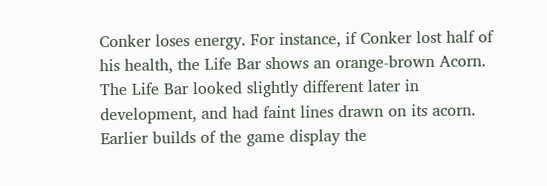Conker loses energy. For instance, if Conker lost half of his health, the Life Bar shows an orange-brown Acorn. The Life Bar looked slightly different later in development, and had faint lines drawn on its acorn. Earlier builds of the game display the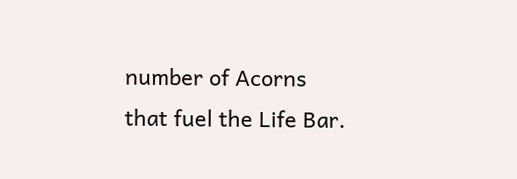number of Acorns that fuel the Life Bar.